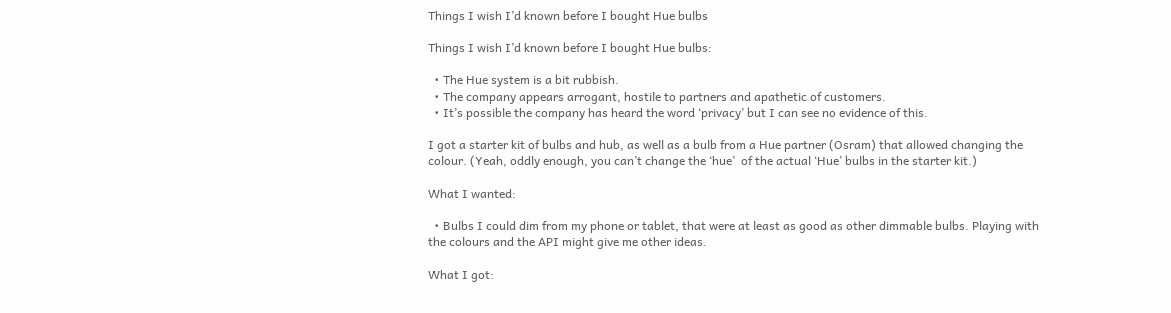Things I wish I’d known before I bought Hue bulbs

Things I wish I’d known before I bought Hue bulbs:

  • The Hue system is a bit rubbish.
  • The company appears arrogant, hostile to partners and apathetic of customers.
  • It’s possible the company has heard the word ‘privacy’ but I can see no evidence of this.

I got a starter kit of bulbs and hub, as well as a bulb from a Hue partner (Osram) that allowed changing the colour. (Yeah, oddly enough, you can’t change the ‘hue’  of the actual ‘Hue’ bulbs in the starter kit.)

What I wanted:

  • Bulbs I could dim from my phone or tablet, that were at least as good as other dimmable bulbs. Playing with the colours and the API might give me other ideas.

What I got: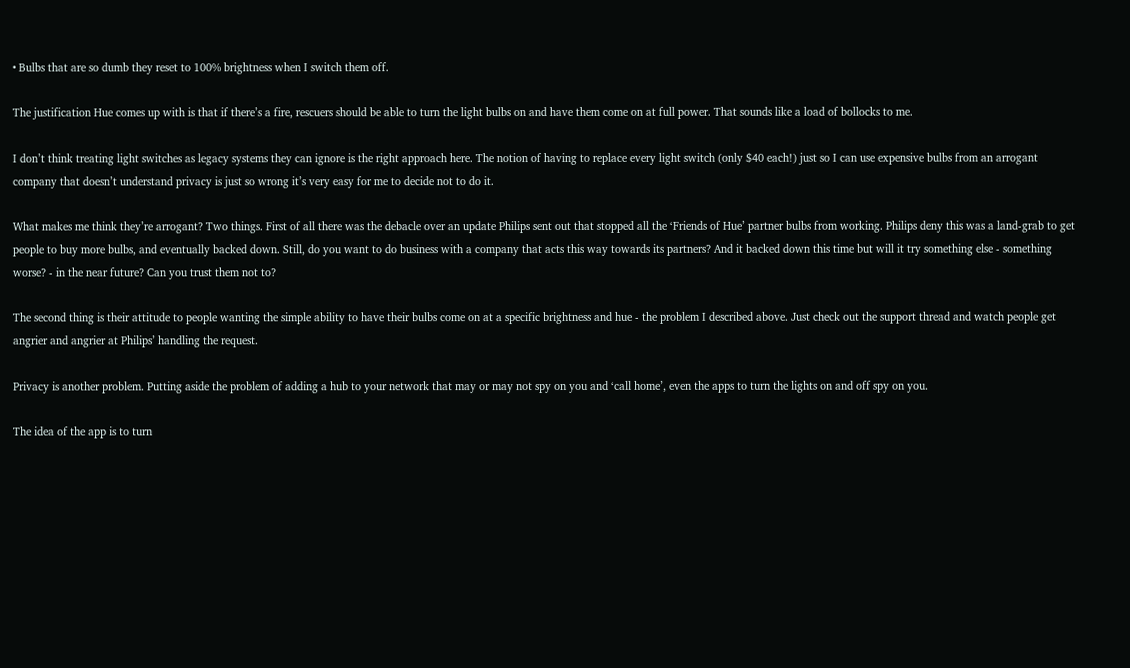• Bulbs that are so dumb they reset to 100% brightness when I switch them off.

The justification Hue comes up with is that if there’s a fire, rescuers should be able to turn the light bulbs on and have them come on at full power. That sounds like a load of bollocks to me.

I don’t think treating light switches as legacy systems they can ignore is the right approach here. The notion of having to replace every light switch (only $40 each!) just so I can use expensive bulbs from an arrogant company that doesn’t understand privacy is just so wrong it’s very easy for me to decide not to do it.

What makes me think they’re arrogant? Two things. First of all there was the debacle over an update Philips sent out that stopped all the ‘Friends of Hue’ partner bulbs from working. Philips deny this was a land-grab to get people to buy more bulbs, and eventually backed down. Still, do you want to do business with a company that acts this way towards its partners? And it backed down this time but will it try something else - something worse? - in the near future? Can you trust them not to?

The second thing is their attitude to people wanting the simple ability to have their bulbs come on at a specific brightness and hue - the problem I described above. Just check out the support thread and watch people get angrier and angrier at Philips’ handling the request.

Privacy is another problem. Putting aside the problem of adding a hub to your network that may or may not spy on you and ‘call home’, even the apps to turn the lights on and off spy on you.

The idea of the app is to turn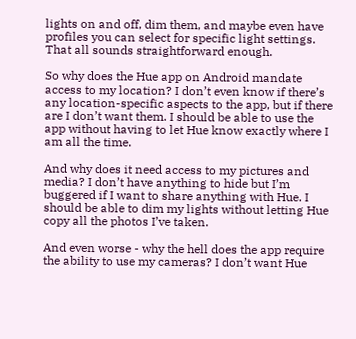lights on and off, dim them, and maybe even have profiles you can select for specific light settings. That all sounds straightforward enough.

So why does the Hue app on Android mandate access to my location? I don’t even know if there’s any location-specific aspects to the app, but if there are I don’t want them. I should be able to use the app without having to let Hue know exactly where I am all the time.

And why does it need access to my pictures and media? I don’t have anything to hide but I’m buggered if I want to share anything with Hue. I should be able to dim my lights without letting Hue copy all the photos I’ve taken.

And even worse - why the hell does the app require the ability to use my cameras? I don’t want Hue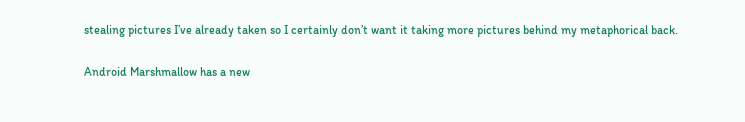stealing pictures I’ve already taken so I certainly don’t want it taking more pictures behind my metaphorical back.

Android Marshmallow has a new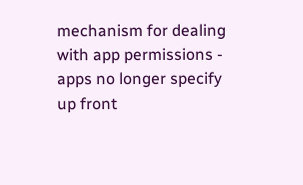mechanism for dealing with app permissions - apps no longer specify up front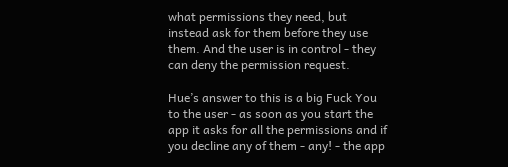what permissions they need, but instead ask for them before they use them. And the user is in control - they can deny the permission request.

Hue’s answer to this is a big Fuck You to the user - as soon as you start the app it asks for all the permissions and if you decline any of them - any! - the app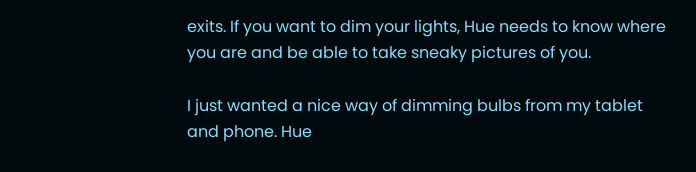exits. If you want to dim your lights, Hue needs to know where you are and be able to take sneaky pictures of you.

I just wanted a nice way of dimming bulbs from my tablet and phone. Hue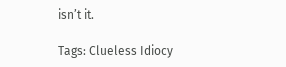isn’t it.

Tags: Clueless Idiocy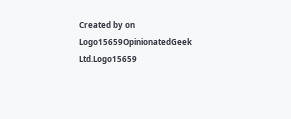Created by on Logo15659OpinionatedGeek Ltd.Logo15659